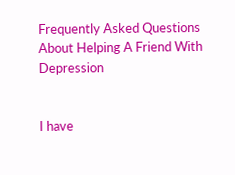Frequently Asked Questions About Helping A Friend With Depression


I have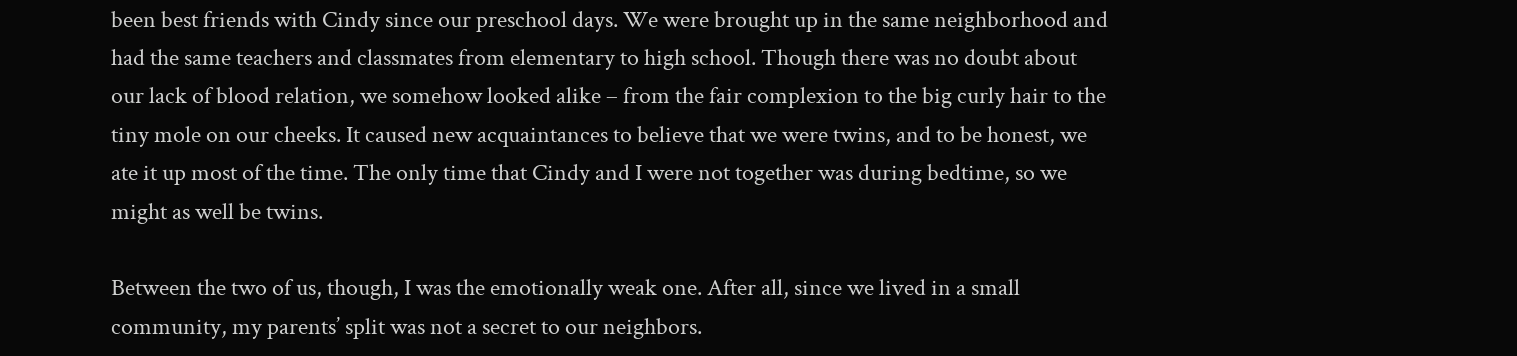been best friends with Cindy since our preschool days. We were brought up in the same neighborhood and had the same teachers and classmates from elementary to high school. Though there was no doubt about our lack of blood relation, we somehow looked alike – from the fair complexion to the big curly hair to the tiny mole on our cheeks. It caused new acquaintances to believe that we were twins, and to be honest, we ate it up most of the time. The only time that Cindy and I were not together was during bedtime, so we might as well be twins.

Between the two of us, though, I was the emotionally weak one. After all, since we lived in a small community, my parents’ split was not a secret to our neighbors.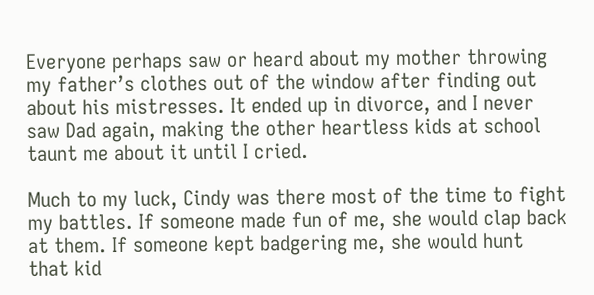Everyone perhaps saw or heard about my mother throwing my father’s clothes out of the window after finding out about his mistresses. It ended up in divorce, and I never saw Dad again, making the other heartless kids at school taunt me about it until I cried.

Much to my luck, Cindy was there most of the time to fight my battles. If someone made fun of me, she would clap back at them. If someone kept badgering me, she would hunt that kid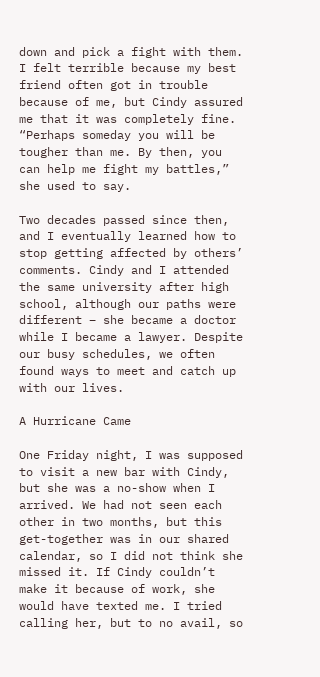down and pick a fight with them. I felt terrible because my best friend often got in trouble because of me, but Cindy assured me that it was completely fine. “Perhaps someday you will be tougher than me. By then, you can help me fight my battles,” she used to say.

Two decades passed since then, and I eventually learned how to stop getting affected by others’ comments. Cindy and I attended the same university after high school, although our paths were different – she became a doctor while I became a lawyer. Despite our busy schedules, we often found ways to meet and catch up with our lives.

A Hurricane Came

One Friday night, I was supposed to visit a new bar with Cindy, but she was a no-show when I arrived. We had not seen each other in two months, but this get-together was in our shared calendar, so I did not think she missed it. If Cindy couldn’t make it because of work, she would have texted me. I tried calling her, but to no avail, so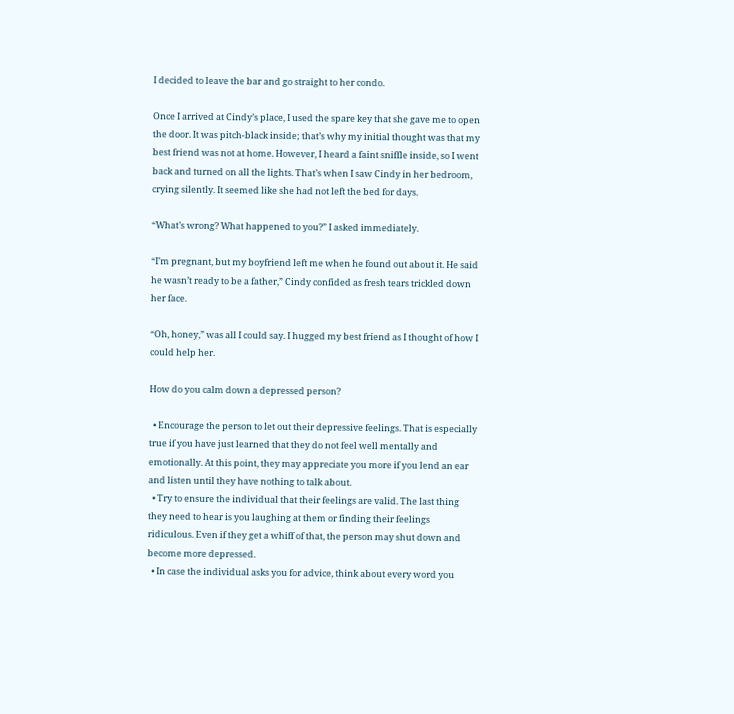I decided to leave the bar and go straight to her condo.

Once I arrived at Cindy’s place, I used the spare key that she gave me to open the door. It was pitch-black inside; that’s why my initial thought was that my best friend was not at home. However, I heard a faint sniffle inside, so I went back and turned on all the lights. That’s when I saw Cindy in her bedroom, crying silently. It seemed like she had not left the bed for days.

“What’s wrong? What happened to you?” I asked immediately.

“I’m pregnant, but my boyfriend left me when he found out about it. He said he wasn’t ready to be a father,” Cindy confided as fresh tears trickled down her face.

“Oh, honey,” was all I could say. I hugged my best friend as I thought of how I could help her.

How do you calm down a depressed person?

  • Encourage the person to let out their depressive feelings. That is especially true if you have just learned that they do not feel well mentally and emotionally. At this point, they may appreciate you more if you lend an ear and listen until they have nothing to talk about.
  • Try to ensure the individual that their feelings are valid. The last thing they need to hear is you laughing at them or finding their feelings ridiculous. Even if they get a whiff of that, the person may shut down and become more depressed.
  • In case the individual asks you for advice, think about every word you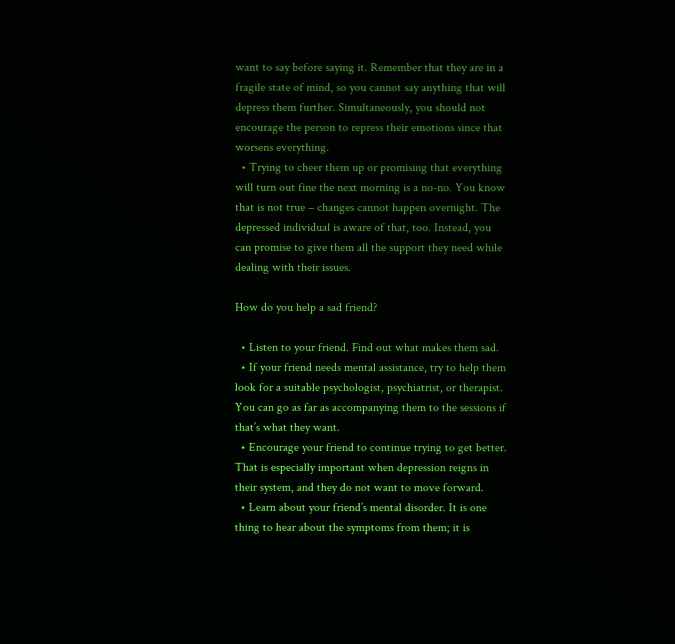want to say before saying it. Remember that they are in a fragile state of mind, so you cannot say anything that will depress them further. Simultaneously, you should not encourage the person to repress their emotions since that worsens everything.
  • Trying to cheer them up or promising that everything will turn out fine the next morning is a no-no. You know that is not true – changes cannot happen overnight. The depressed individual is aware of that, too. Instead, you can promise to give them all the support they need while dealing with their issues.

How do you help a sad friend?

  • Listen to your friend. Find out what makes them sad.
  • If your friend needs mental assistance, try to help them look for a suitable psychologist, psychiatrist, or therapist. You can go as far as accompanying them to the sessions if that’s what they want.
  • Encourage your friend to continue trying to get better. That is especially important when depression reigns in their system, and they do not want to move forward.
  • Learn about your friend’s mental disorder. It is one thing to hear about the symptoms from them; it is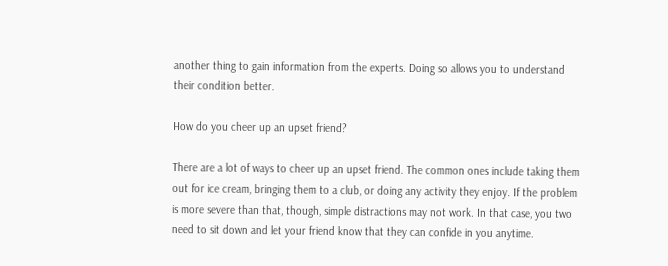another thing to gain information from the experts. Doing so allows you to understand their condition better.

How do you cheer up an upset friend?

There are a lot of ways to cheer up an upset friend. The common ones include taking them out for ice cream, bringing them to a club, or doing any activity they enjoy. If the problem is more severe than that, though, simple distractions may not work. In that case, you two need to sit down and let your friend know that they can confide in you anytime.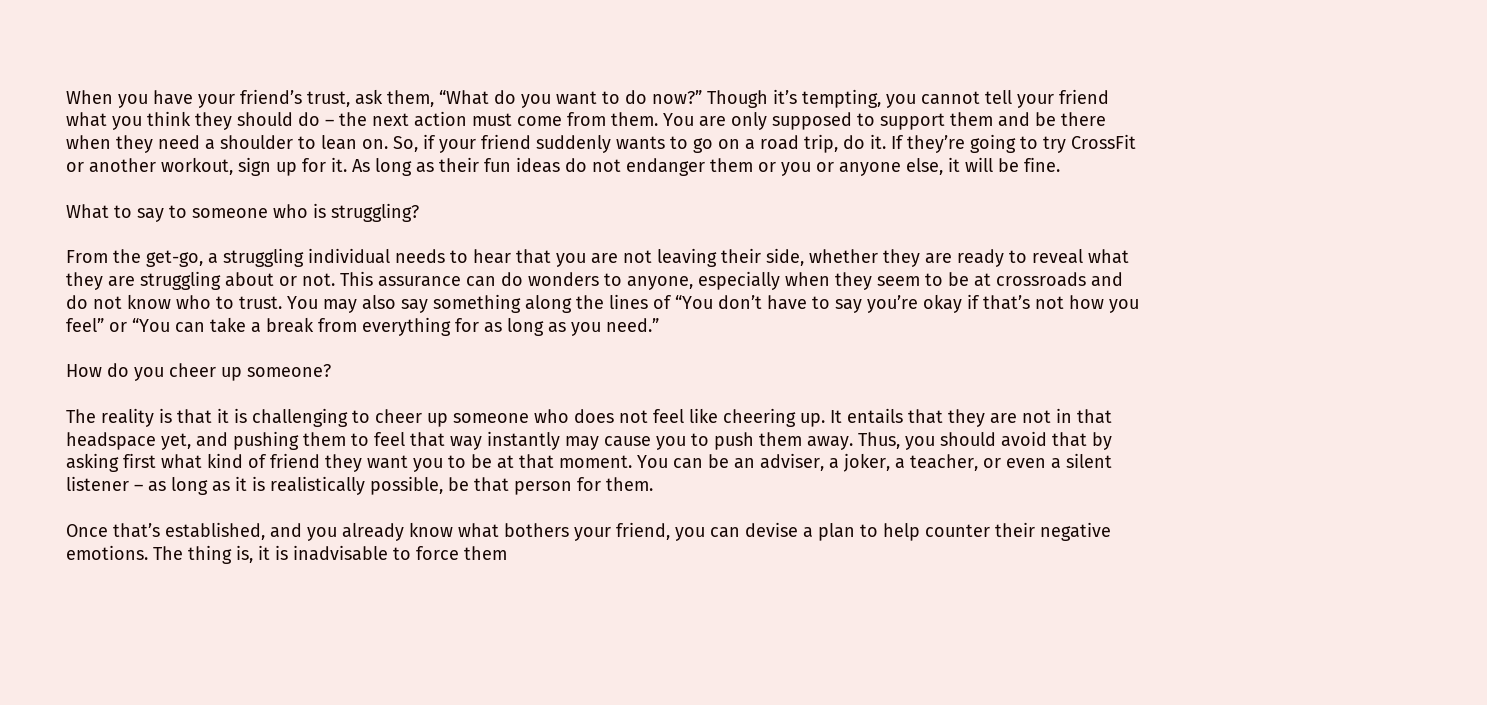When you have your friend’s trust, ask them, “What do you want to do now?” Though it’s tempting, you cannot tell your friend what you think they should do – the next action must come from them. You are only supposed to support them and be there when they need a shoulder to lean on. So, if your friend suddenly wants to go on a road trip, do it. If they’re going to try CrossFit or another workout, sign up for it. As long as their fun ideas do not endanger them or you or anyone else, it will be fine.

What to say to someone who is struggling?

From the get-go, a struggling individual needs to hear that you are not leaving their side, whether they are ready to reveal what they are struggling about or not. This assurance can do wonders to anyone, especially when they seem to be at crossroads and do not know who to trust. You may also say something along the lines of “You don’t have to say you’re okay if that’s not how you feel” or “You can take a break from everything for as long as you need.”

How do you cheer up someone?

The reality is that it is challenging to cheer up someone who does not feel like cheering up. It entails that they are not in that headspace yet, and pushing them to feel that way instantly may cause you to push them away. Thus, you should avoid that by asking first what kind of friend they want you to be at that moment. You can be an adviser, a joker, a teacher, or even a silent listener – as long as it is realistically possible, be that person for them.

Once that’s established, and you already know what bothers your friend, you can devise a plan to help counter their negative emotions. The thing is, it is inadvisable to force them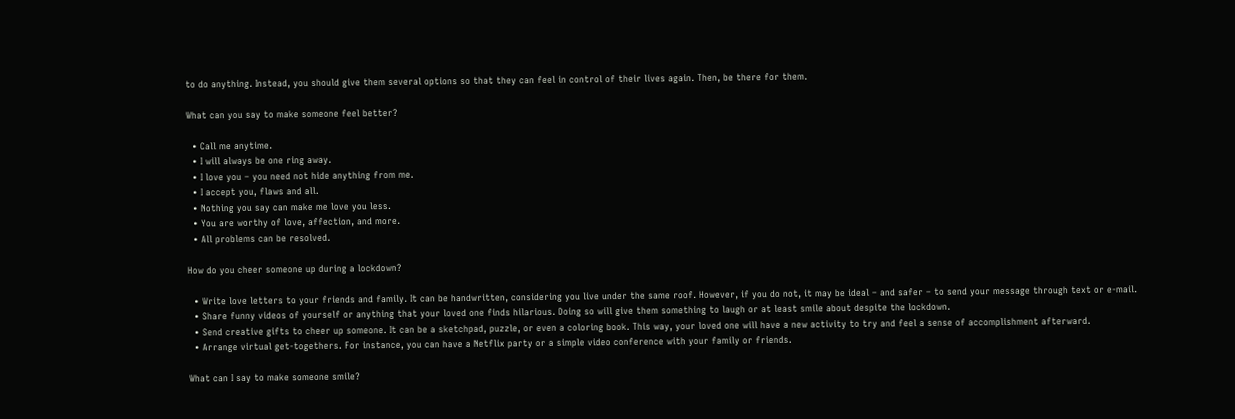to do anything. Instead, you should give them several options so that they can feel in control of their lives again. Then, be there for them.

What can you say to make someone feel better?

  • Call me anytime.
  • I will always be one ring away.
  • I love you – you need not hide anything from me.
  • I accept you, flaws and all.
  • Nothing you say can make me love you less.
  • You are worthy of love, affection, and more.
  • All problems can be resolved.

How do you cheer someone up during a lockdown?

  • Write love letters to your friends and family. It can be handwritten, considering you live under the same roof. However, if you do not, it may be ideal – and safer – to send your message through text or e-mail.
  • Share funny videos of yourself or anything that your loved one finds hilarious. Doing so will give them something to laugh or at least smile about despite the lockdown.
  • Send creative gifts to cheer up someone. It can be a sketchpad, puzzle, or even a coloring book. This way, your loved one will have a new activity to try and feel a sense of accomplishment afterward.
  • Arrange virtual get-togethers. For instance, you can have a Netflix party or a simple video conference with your family or friends.

What can I say to make someone smile?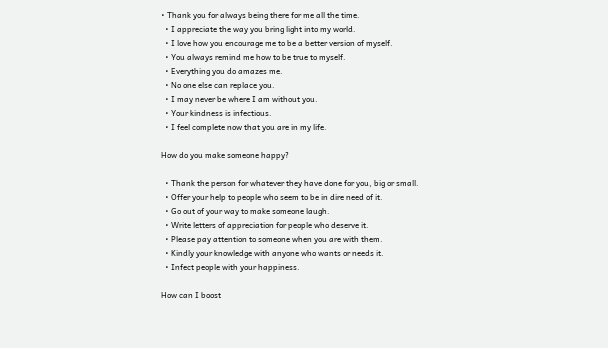• Thank you for always being there for me all the time.
  • I appreciate the way you bring light into my world.
  • I love how you encourage me to be a better version of myself.
  • You always remind me how to be true to myself.
  • Everything you do amazes me.
  • No one else can replace you.
  • I may never be where I am without you.
  • Your kindness is infectious.
  • I feel complete now that you are in my life.

How do you make someone happy?

  • Thank the person for whatever they have done for you, big or small.
  • Offer your help to people who seem to be in dire need of it.
  • Go out of your way to make someone laugh.
  • Write letters of appreciation for people who deserve it.
  • Please pay attention to someone when you are with them.
  • Kindly your knowledge with anyone who wants or needs it.
  • Infect people with your happiness.

How can I boost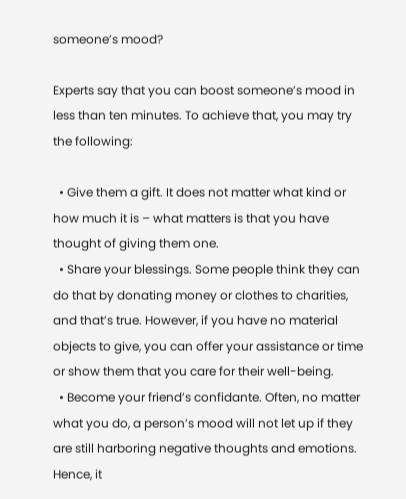someone’s mood?

Experts say that you can boost someone’s mood in less than ten minutes. To achieve that, you may try the following:

  • Give them a gift. It does not matter what kind or how much it is – what matters is that you have thought of giving them one.
  • Share your blessings. Some people think they can do that by donating money or clothes to charities, and that’s true. However, if you have no material objects to give, you can offer your assistance or time or show them that you care for their well-being.
  • Become your friend’s confidante. Often, no matter what you do, a person’s mood will not let up if they are still harboring negative thoughts and emotions. Hence, it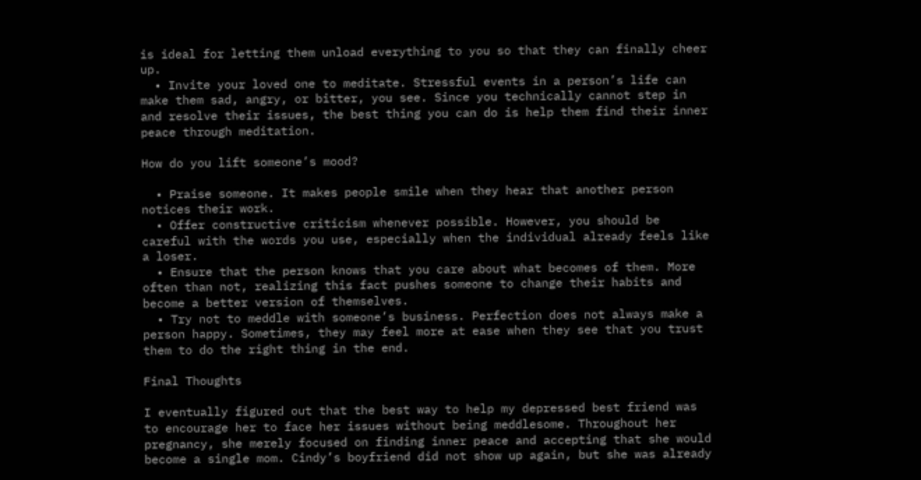is ideal for letting them unload everything to you so that they can finally cheer up.
  • Invite your loved one to meditate. Stressful events in a person’s life can make them sad, angry, or bitter, you see. Since you technically cannot step in and resolve their issues, the best thing you can do is help them find their inner peace through meditation.

How do you lift someone’s mood?

  • Praise someone. It makes people smile when they hear that another person notices their work.
  • Offer constructive criticism whenever possible. However, you should be careful with the words you use, especially when the individual already feels like a loser.
  • Ensure that the person knows that you care about what becomes of them. More often than not, realizing this fact pushes someone to change their habits and become a better version of themselves.
  • Try not to meddle with someone’s business. Perfection does not always make a person happy. Sometimes, they may feel more at ease when they see that you trust them to do the right thing in the end.

Final Thoughts

I eventually figured out that the best way to help my depressed best friend was to encourage her to face her issues without being meddlesome. Throughout her pregnancy, she merely focused on finding inner peace and accepting that she would become a single mom. Cindy’s boyfriend did not show up again, but she was already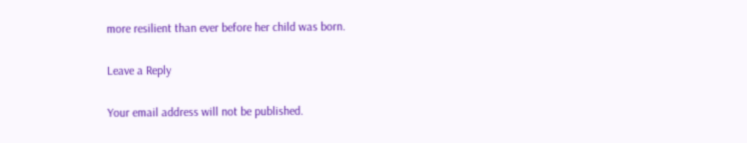more resilient than ever before her child was born.

Leave a Reply

Your email address will not be published.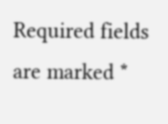Required fields are marked *